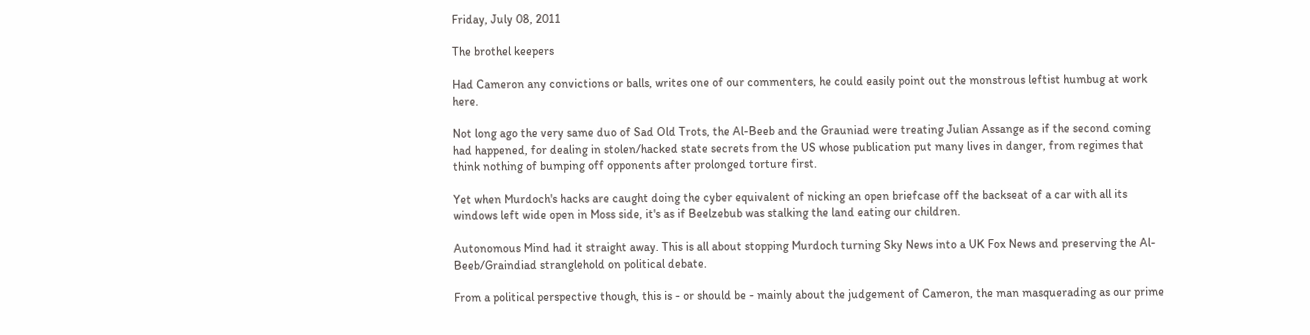Friday, July 08, 2011

The brothel keepers

Had Cameron any convictions or balls, writes one of our commenters, he could easily point out the monstrous leftist humbug at work here.

Not long ago the very same duo of Sad Old Trots, the Al-Beeb and the Grauniad were treating Julian Assange as if the second coming had happened, for dealing in stolen/hacked state secrets from the US whose publication put many lives in danger, from regimes that think nothing of bumping off opponents after prolonged torture first.

Yet when Murdoch's hacks are caught doing the cyber equivalent of nicking an open briefcase off the backseat of a car with all its windows left wide open in Moss side, it's as if Beelzebub was stalking the land eating our children.

Autonomous Mind had it straight away. This is all about stopping Murdoch turning Sky News into a UK Fox News and preserving the Al-Beeb/Graindiad stranglehold on political debate.

From a political perspective though, this is - or should be - mainly about the judgement of Cameron, the man masquerading as our prime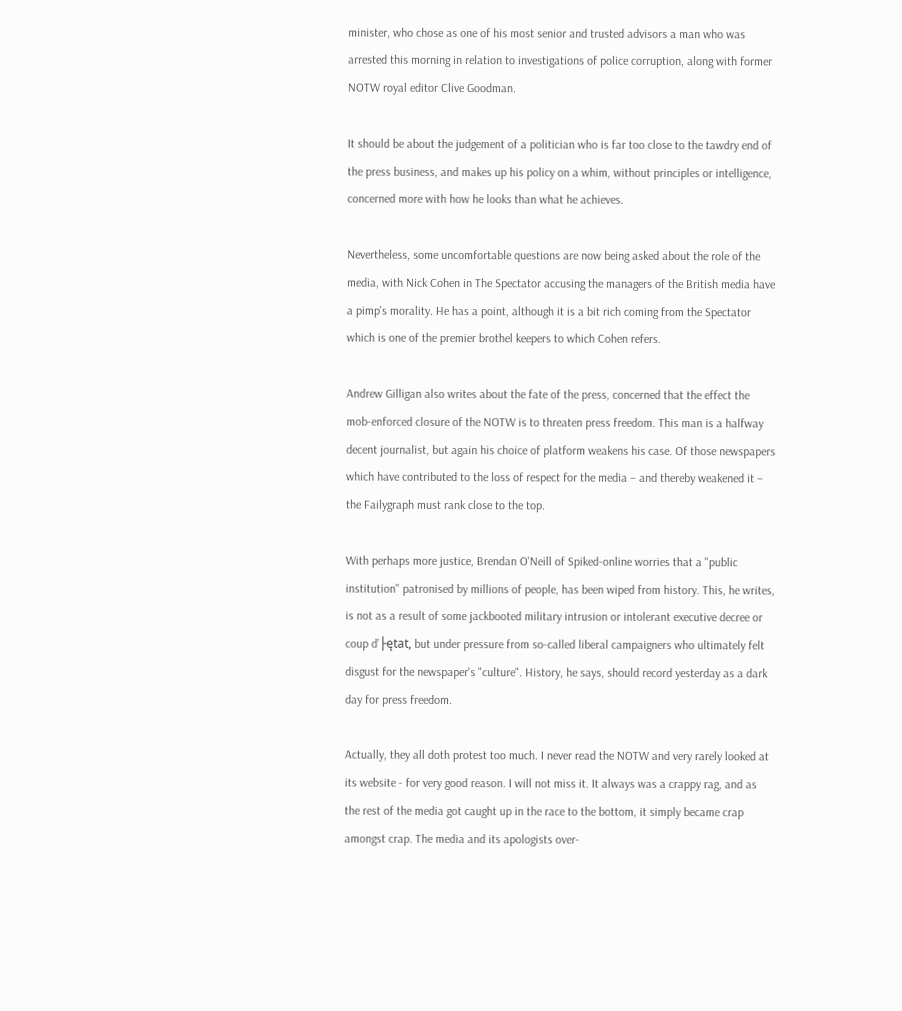minister, who chose as one of his most senior and trusted advisors a man who was arrested this morning in relation to investigations of police corruption, along with former NOTW royal editor Clive Goodman.

It should be about the judgement of a politician who is far too close to the tawdry end of the press business, and makes up his policy on a whim, without principles or intelligence, concerned more with how he looks than what he achieves.

Nevertheless, some uncomfortable questions are now being asked about the role of the media, with Nick Cohen in The Spectator accusing the managers of the British media have a pimp's morality. He has a point, although it is a bit rich coming from the Spectator which is one of the premier brothel keepers to which Cohen refers.

Andrew Gilligan also writes about the fate of the press, concerned that the effect the mob-enforced closure of the NOTW is to threaten press freedom. This man is a halfway decent journalist, but again his choice of platform weakens his case. Of those newspapers which have contributed to the loss of respect for the media – and thereby weakened it – the Failygraph must rank close to the top.

With perhaps more justice, Brendan O'Neill of Spiked-online worries that a "public institution" patronised by millions of people, has been wiped from history. This, he writes, is not as a result of some jackbooted military intrusion or intolerant executive decree or coup d’├ętat, but under pressure from so-called liberal campaigners who ultimately felt disgust for the newspaper's "culture". History, he says, should record yesterday as a dark day for press freedom.

Actually, they all doth protest too much. I never read the NOTW and very rarely looked at its website - for very good reason. I will not miss it. It always was a crappy rag, and as the rest of the media got caught up in the race to the bottom, it simply became crap amongst crap. The media and its apologists over-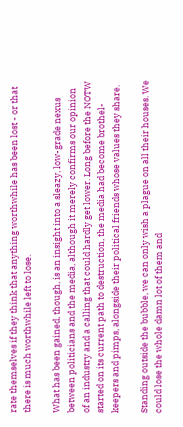rate themselves if they think that anything worthwhile has been lost - or that there is much worthwhile left to lose.

What has been gained, though, is an insight into a sleazy, low-grade nexus between politicians and the media, although it merely confirms our opinion of an industry and a calling that could hardly get lower. Long before the NOTW started on its current path to destruction, the media had become brothel-keepers and pimps, alongside their political friends whose values they share.

Standing outside the bubble, we can only wish a plague on all their houses. We could lose the whole damn lot of them and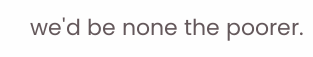we'd be none the poorer.